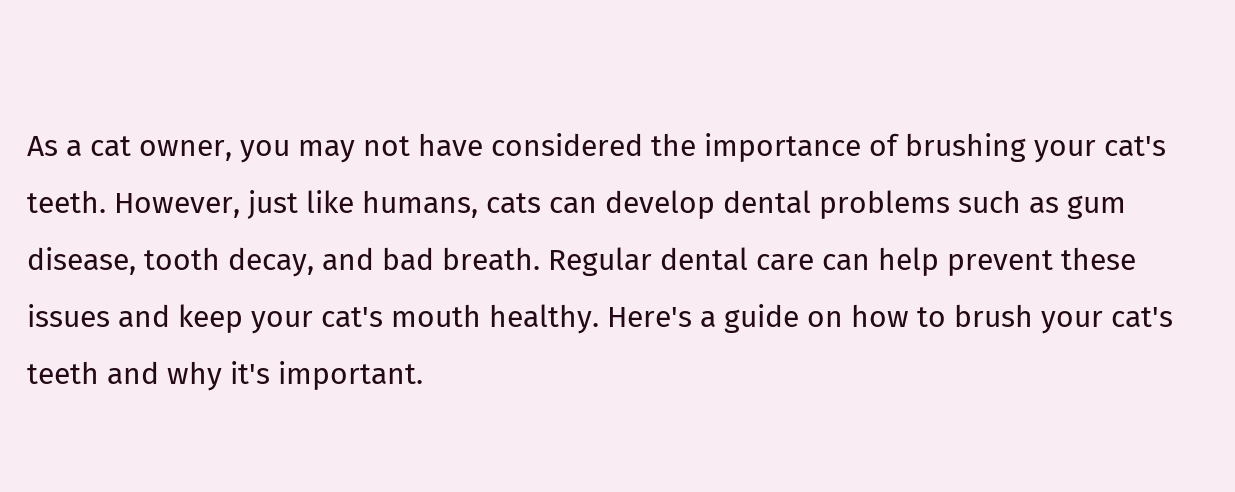As a cat owner, you may not have considered the importance of brushing your cat's teeth. However, just like humans, cats can develop dental problems such as gum disease, tooth decay, and bad breath. Regular dental care can help prevent these issues and keep your cat's mouth healthy. Here's a guide on how to brush your cat's teeth and why it's important.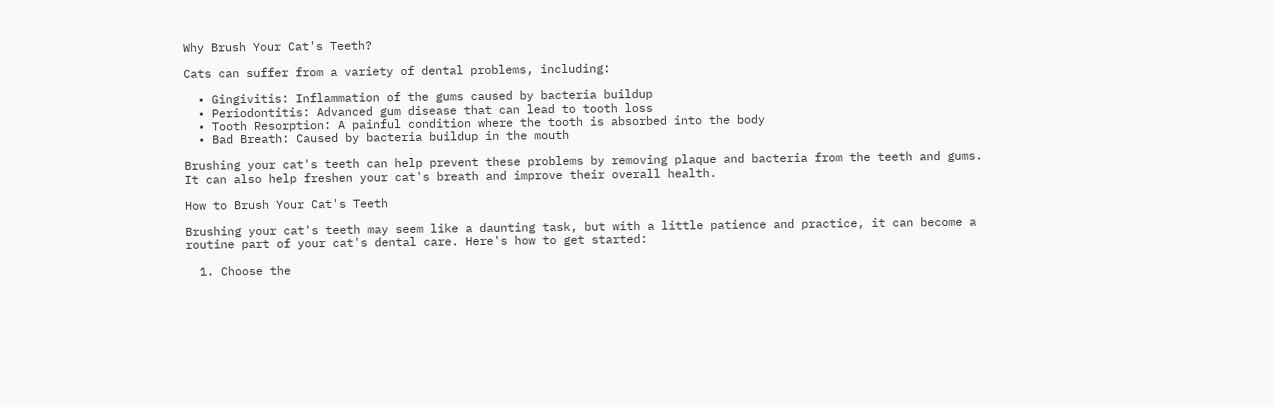Why Brush Your Cat's Teeth?

Cats can suffer from a variety of dental problems, including:

  • Gingivitis: Inflammation of the gums caused by bacteria buildup
  • Periodontitis: Advanced gum disease that can lead to tooth loss
  • Tooth Resorption: A painful condition where the tooth is absorbed into the body
  • Bad Breath: Caused by bacteria buildup in the mouth

Brushing your cat's teeth can help prevent these problems by removing plaque and bacteria from the teeth and gums. It can also help freshen your cat's breath and improve their overall health.

How to Brush Your Cat's Teeth

Brushing your cat's teeth may seem like a daunting task, but with a little patience and practice, it can become a routine part of your cat's dental care. Here's how to get started:

  1. Choose the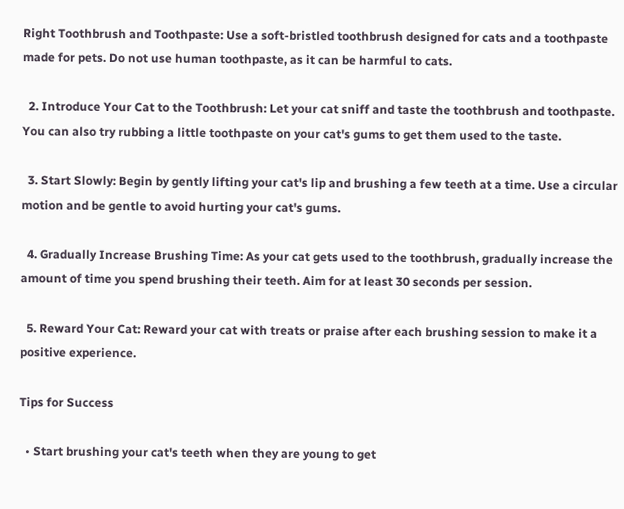Right Toothbrush and Toothpaste: Use a soft-bristled toothbrush designed for cats and a toothpaste made for pets. Do not use human toothpaste, as it can be harmful to cats.

  2. Introduce Your Cat to the Toothbrush: Let your cat sniff and taste the toothbrush and toothpaste. You can also try rubbing a little toothpaste on your cat's gums to get them used to the taste.

  3. Start Slowly: Begin by gently lifting your cat's lip and brushing a few teeth at a time. Use a circular motion and be gentle to avoid hurting your cat's gums.

  4. Gradually Increase Brushing Time: As your cat gets used to the toothbrush, gradually increase the amount of time you spend brushing their teeth. Aim for at least 30 seconds per session.

  5. Reward Your Cat: Reward your cat with treats or praise after each brushing session to make it a positive experience.

Tips for Success

  • Start brushing your cat's teeth when they are young to get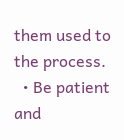them used to the process.
  • Be patient and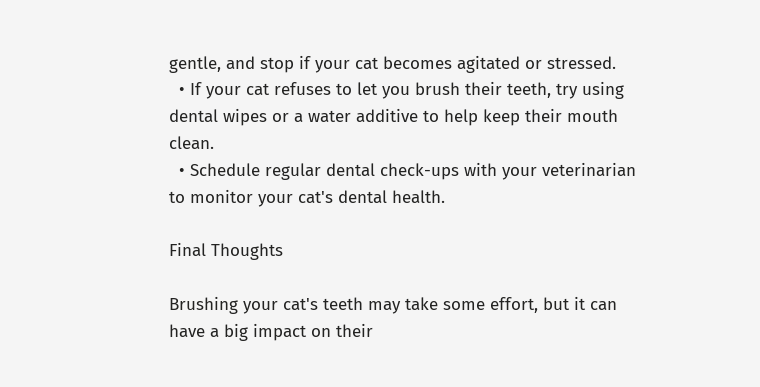gentle, and stop if your cat becomes agitated or stressed.
  • If your cat refuses to let you brush their teeth, try using dental wipes or a water additive to help keep their mouth clean.
  • Schedule regular dental check-ups with your veterinarian to monitor your cat's dental health.

Final Thoughts

Brushing your cat's teeth may take some effort, but it can have a big impact on their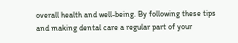overall health and well-being. By following these tips and making dental care a regular part of your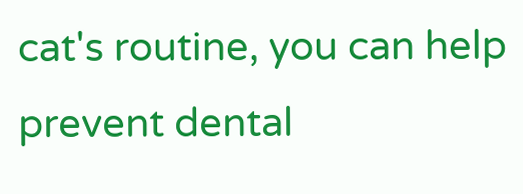cat's routine, you can help prevent dental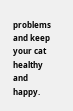problems and keep your cat healthy and happy.